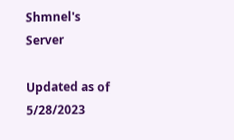Shmnel's Server

Updated as of 5/28/2023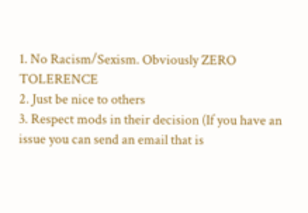1. No Racism/Sexism. Obviously ZERO TOLERENCE
2. Just be nice to others
3. Respect mods in their decision (If you have an issue you can send an email that is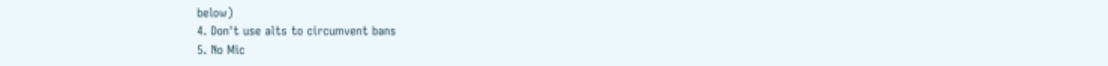below)
4. Don't use alts to circumvent bans
5. No Mic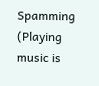Spamming (Playing music is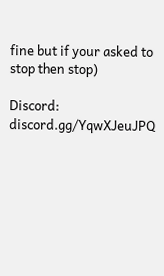fine but if your asked to stop then stop)

Discord: discord.gg/YqwXJeuJPQ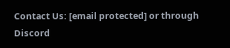Contact Us: [email protected] or through Discord